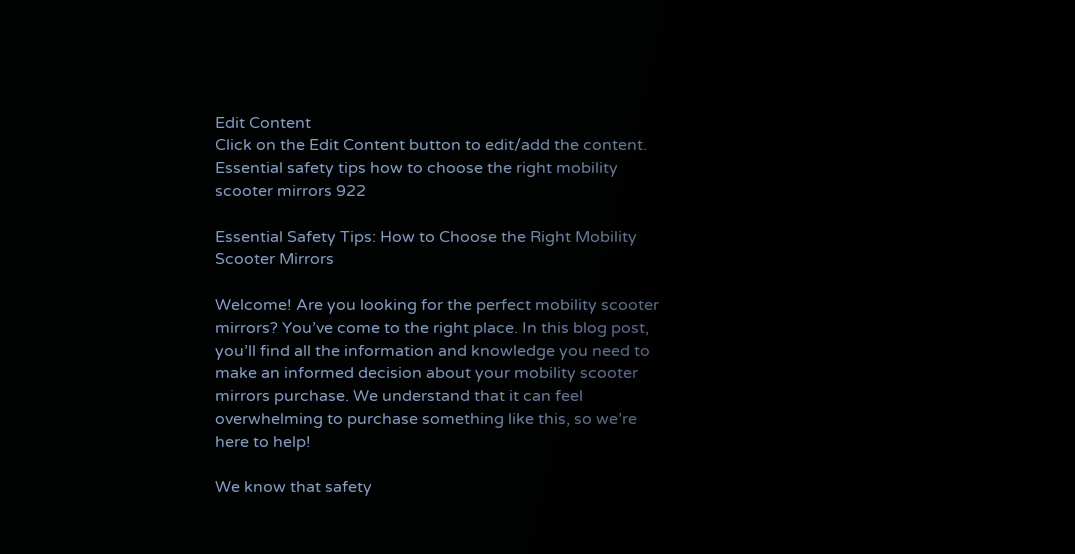Edit Content
Click on the Edit Content button to edit/add the content.
Essential safety tips how to choose the right mobility scooter mirrors 922

Essential Safety Tips: How to Choose the Right Mobility Scooter Mirrors

Welcome! Are you looking for the perfect mobility scooter mirrors? You’ve come to the right place. In this blog post, you’ll find all the information and knowledge you need to make an informed decision about your mobility scooter mirrors purchase. We understand that it can feel overwhelming to purchase something like this, so we’re here to help!

We know that safety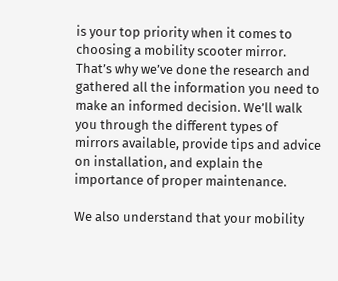is your top priority when it comes to choosing a mobility scooter mirror. That’s why we’ve done the research and gathered all the information you need to make an informed decision. We’ll walk you through the different types of mirrors available, provide tips and advice on installation, and explain the importance of proper maintenance.

We also understand that your mobility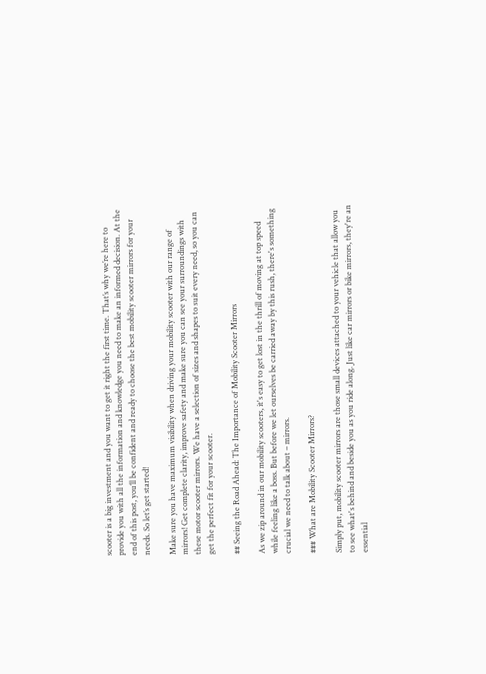scooter is a big investment and you want to get it right the first time. That’s why we’re here to provide you with all the information and knowledge you need to make an informed decision. At the end of this post, you’ll be confident and ready to choose the best mobility scooter mirrors for your needs. So let’s get started!

Make sure you have maximum visibility when driving your mobility scooter with our range of mirrors! Get complete clarity, improve safety and make sure you can see your surroundings with these motor scooter mirrors. We have a selection of sizes and shapes to suit every need, so you can get the perfect fit for your scooter.

## Seeing the Road Ahead: The Importance of Mobility Scooter Mirrors

As we zip around in our mobility scooters, it's easy to get lost in the thrill of moving at top speed while feeling like a boss. But before we let ourselves be carried away by this rush, there's something crucial we need to talk about – mirrors.

### What are Mobility Scooter Mirrors?

Simply put, mobility scooter mirrors are those small devices attached to your vehicle that allow you to see what's behind and beside you as you ride along. Just like car mirrors or bike mirrors, they're an essential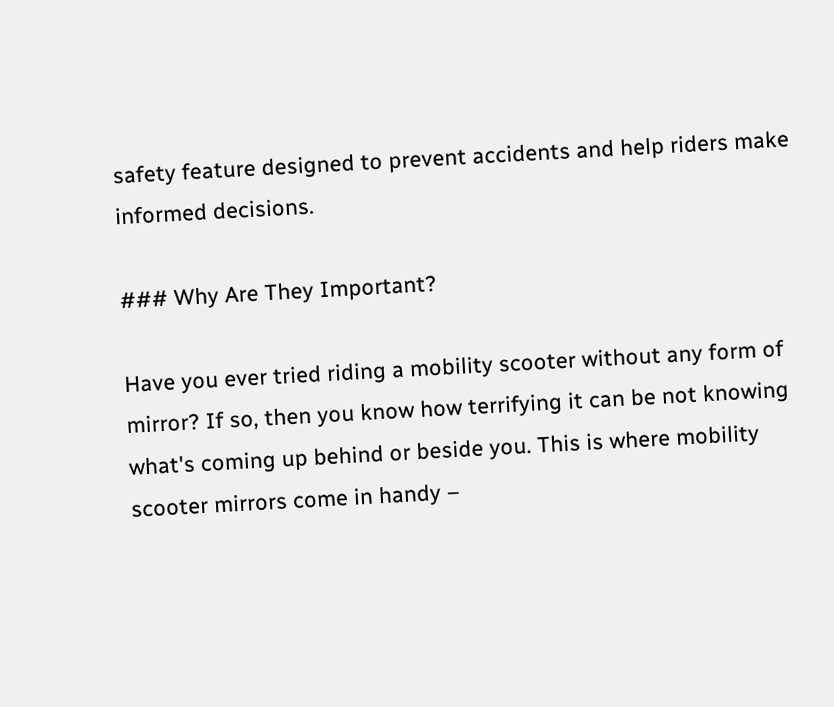safety feature designed to prevent accidents and help riders make informed decisions.

### Why Are They Important?

Have you ever tried riding a mobility scooter without any form of mirror? If so, then you know how terrifying it can be not knowing what's coming up behind or beside you. This is where mobility scooter mirrors come in handy –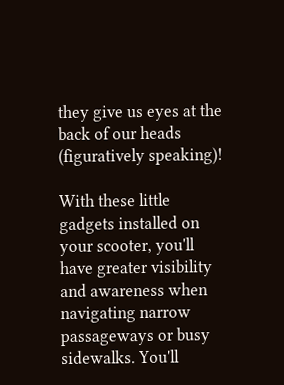they give us eyes at the back of our heads (figuratively speaking)!

With these little gadgets installed on your scooter, you'll have greater visibility and awareness when navigating narrow passageways or busy sidewalks. You'll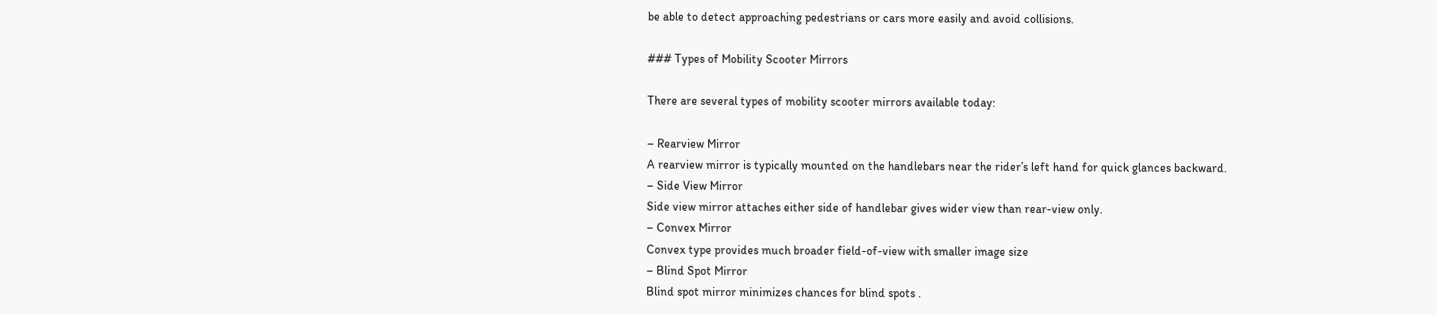be able to detect approaching pedestrians or cars more easily and avoid collisions.

### Types of Mobility Scooter Mirrors

There are several types of mobility scooter mirrors available today:

– Rearview Mirror
A rearview mirror is typically mounted on the handlebars near the rider’s left hand for quick glances backward.
– Side View Mirror
Side view mirror attaches either side of handlebar gives wider view than rear-view only.
– Convex Mirror
Convex type provides much broader field-of-view with smaller image size
– Blind Spot Mirror
Blind spot mirror minimizes chances for blind spots .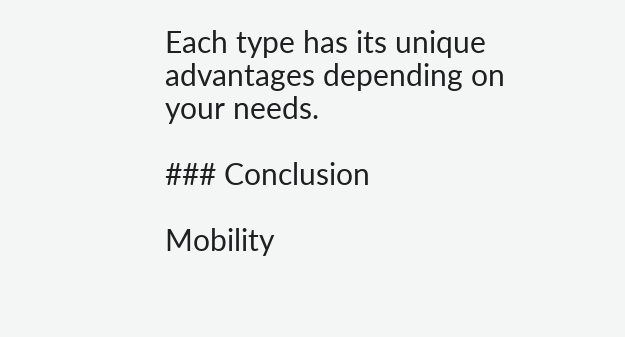Each type has its unique advantages depending on your needs.

### Conclusion

Mobility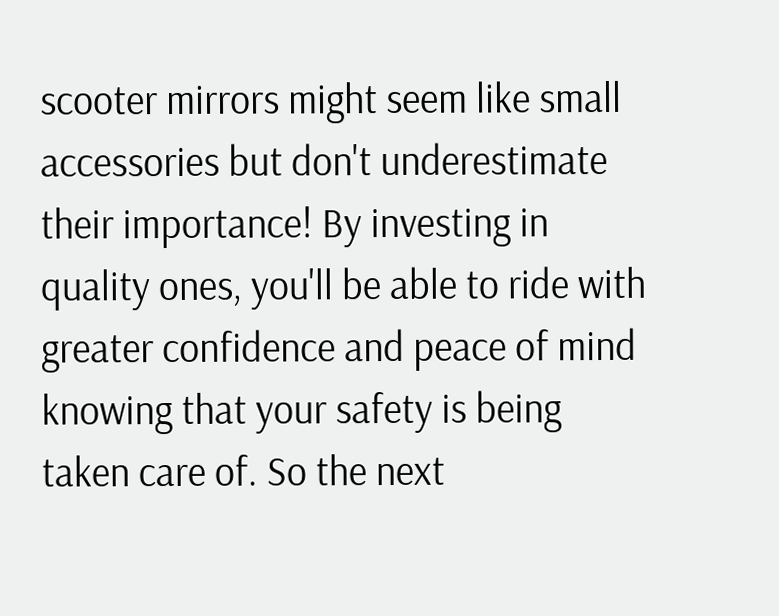scooter mirrors might seem like small accessories but don't underestimate their importance! By investing in quality ones, you'll be able to ride with greater confidence and peace of mind knowing that your safety is being taken care of. So the next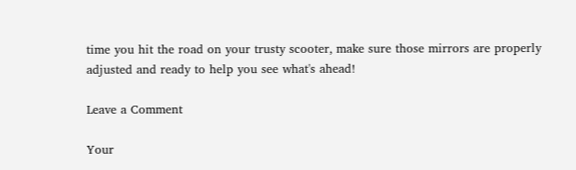time you hit the road on your trusty scooter, make sure those mirrors are properly adjusted and ready to help you see what's ahead!

Leave a Comment

Your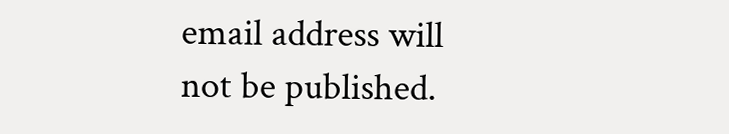email address will not be published.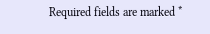Required fields are marked *